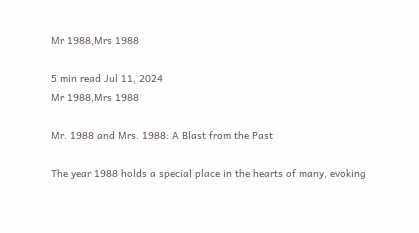Mr 1988,Mrs 1988

5 min read Jul 11, 2024
Mr 1988,Mrs 1988

Mr. 1988 and Mrs. 1988: A Blast from the Past

The year 1988 holds a special place in the hearts of many, evoking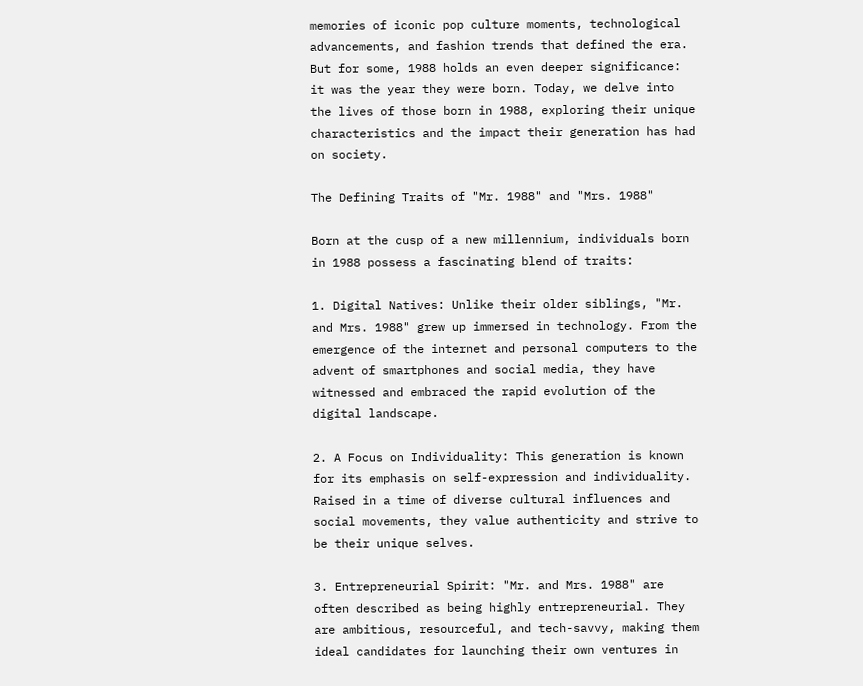memories of iconic pop culture moments, technological advancements, and fashion trends that defined the era. But for some, 1988 holds an even deeper significance: it was the year they were born. Today, we delve into the lives of those born in 1988, exploring their unique characteristics and the impact their generation has had on society.

The Defining Traits of "Mr. 1988" and "Mrs. 1988"

Born at the cusp of a new millennium, individuals born in 1988 possess a fascinating blend of traits:

1. Digital Natives: Unlike their older siblings, "Mr. and Mrs. 1988" grew up immersed in technology. From the emergence of the internet and personal computers to the advent of smartphones and social media, they have witnessed and embraced the rapid evolution of the digital landscape.

2. A Focus on Individuality: This generation is known for its emphasis on self-expression and individuality. Raised in a time of diverse cultural influences and social movements, they value authenticity and strive to be their unique selves.

3. Entrepreneurial Spirit: "Mr. and Mrs. 1988" are often described as being highly entrepreneurial. They are ambitious, resourceful, and tech-savvy, making them ideal candidates for launching their own ventures in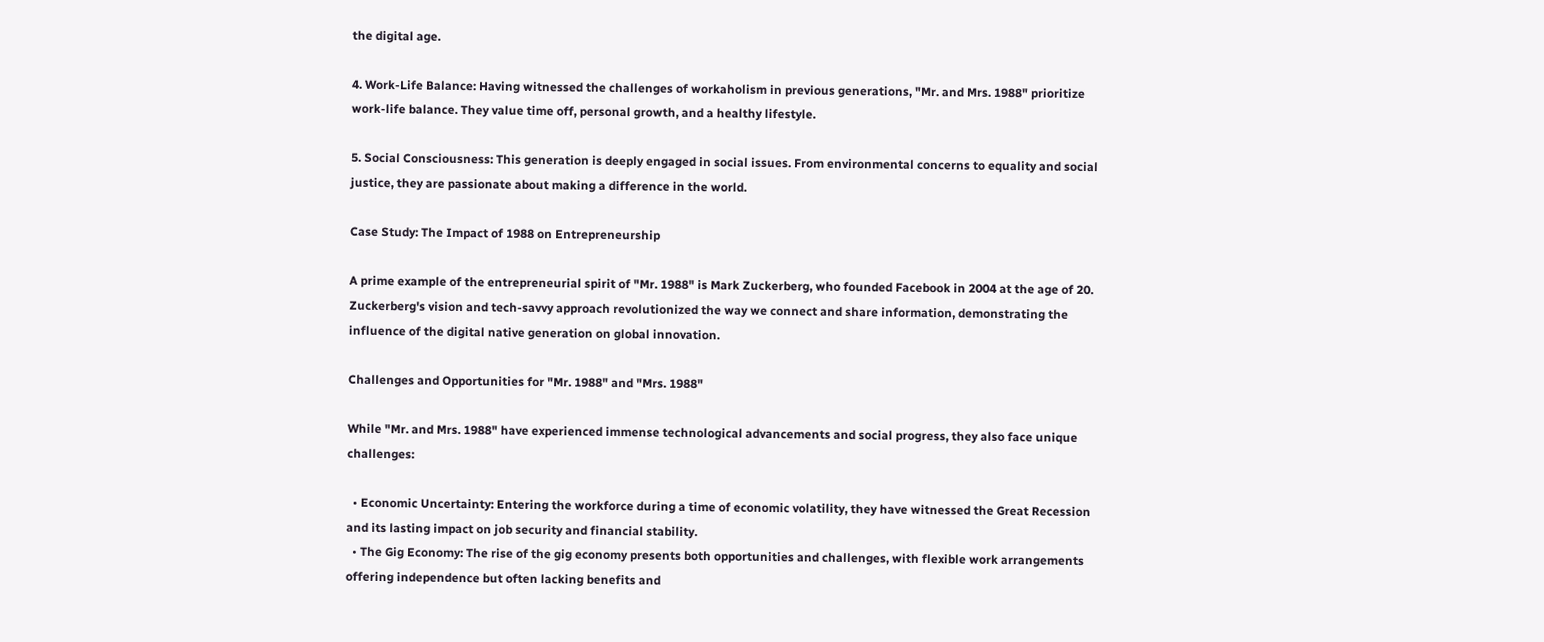the digital age.

4. Work-Life Balance: Having witnessed the challenges of workaholism in previous generations, "Mr. and Mrs. 1988" prioritize work-life balance. They value time off, personal growth, and a healthy lifestyle.

5. Social Consciousness: This generation is deeply engaged in social issues. From environmental concerns to equality and social justice, they are passionate about making a difference in the world.

Case Study: The Impact of 1988 on Entrepreneurship

A prime example of the entrepreneurial spirit of "Mr. 1988" is Mark Zuckerberg, who founded Facebook in 2004 at the age of 20. Zuckerberg's vision and tech-savvy approach revolutionized the way we connect and share information, demonstrating the influence of the digital native generation on global innovation.

Challenges and Opportunities for "Mr. 1988" and "Mrs. 1988"

While "Mr. and Mrs. 1988" have experienced immense technological advancements and social progress, they also face unique challenges:

  • Economic Uncertainty: Entering the workforce during a time of economic volatility, they have witnessed the Great Recession and its lasting impact on job security and financial stability.
  • The Gig Economy: The rise of the gig economy presents both opportunities and challenges, with flexible work arrangements offering independence but often lacking benefits and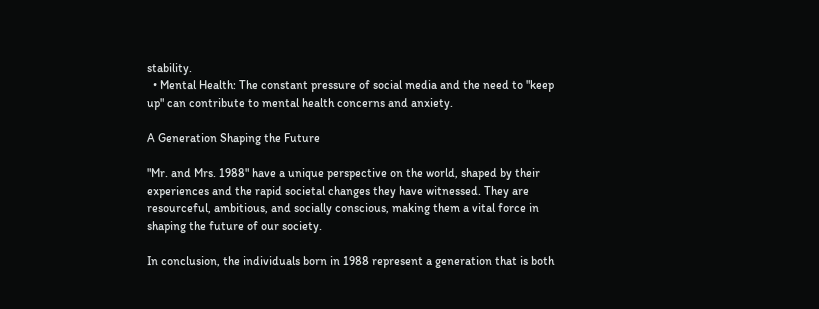stability.
  • Mental Health: The constant pressure of social media and the need to "keep up" can contribute to mental health concerns and anxiety.

A Generation Shaping the Future

"Mr. and Mrs. 1988" have a unique perspective on the world, shaped by their experiences and the rapid societal changes they have witnessed. They are resourceful, ambitious, and socially conscious, making them a vital force in shaping the future of our society.

In conclusion, the individuals born in 1988 represent a generation that is both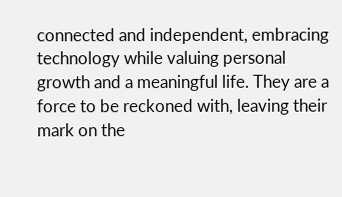connected and independent, embracing technology while valuing personal growth and a meaningful life. They are a force to be reckoned with, leaving their mark on the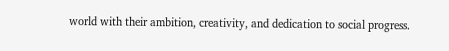world with their ambition, creativity, and dedication to social progress.